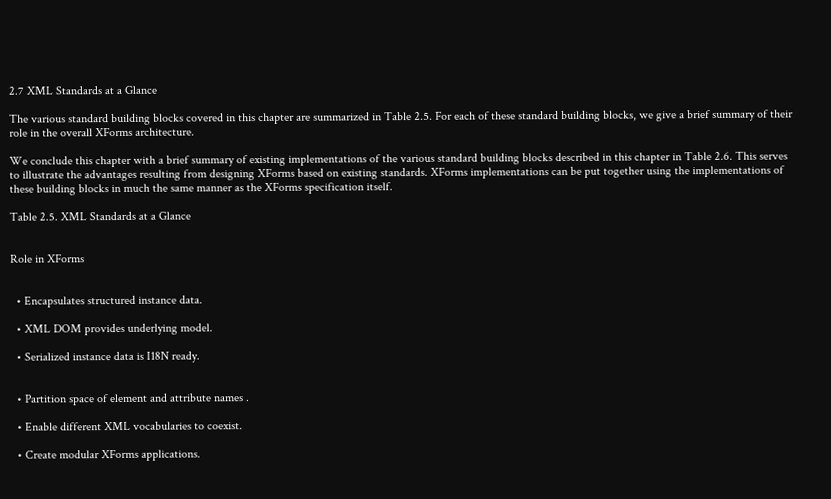2.7 XML Standards at a Glance

The various standard building blocks covered in this chapter are summarized in Table 2.5. For each of these standard building blocks, we give a brief summary of their role in the overall XForms architecture.

We conclude this chapter with a brief summary of existing implementations of the various standard building blocks described in this chapter in Table 2.6. This serves to illustrate the advantages resulting from designing XForms based on existing standards. XForms implementations can be put together using the implementations of these building blocks in much the same manner as the XForms specification itself.

Table 2.5. XML Standards at a Glance


Role in XForms


  • Encapsulates structured instance data.

  • XML DOM provides underlying model.

  • Serialized instance data is I18N ready.


  • Partition space of element and attribute names .

  • Enable different XML vocabularies to coexist.

  • Create modular XForms applications.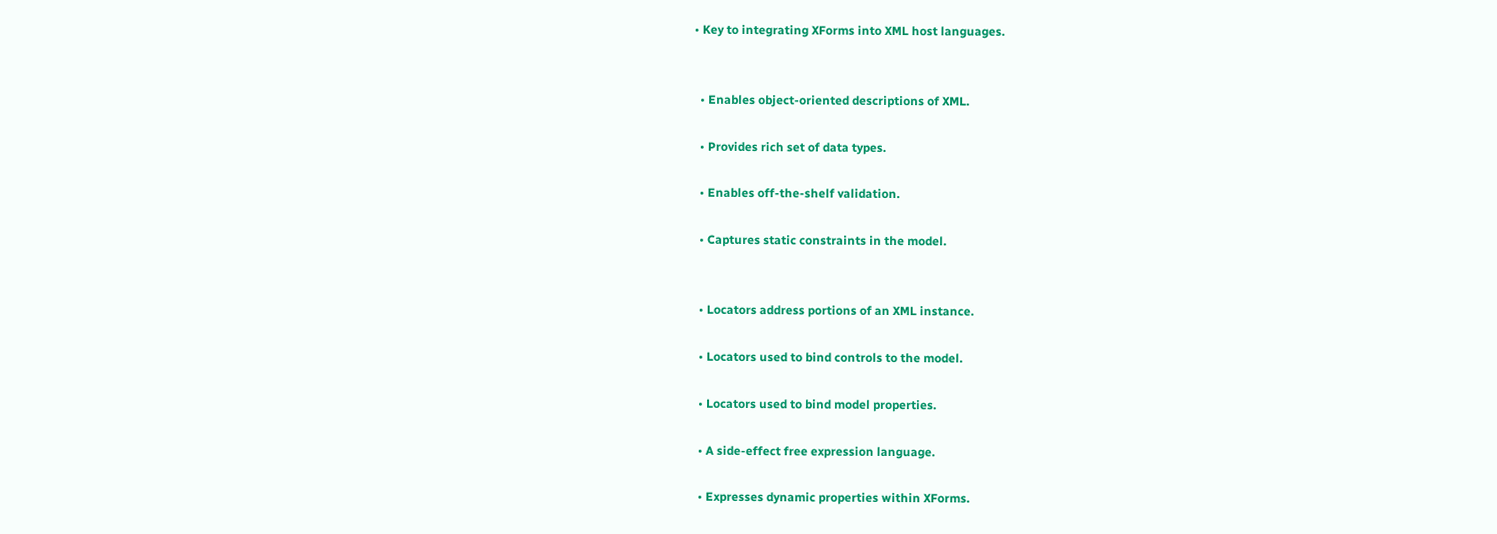• Key to integrating XForms into XML host languages.


  • Enables object-oriented descriptions of XML.

  • Provides rich set of data types.

  • Enables off-the-shelf validation.

  • Captures static constraints in the model.


  • Locators address portions of an XML instance.

  • Locators used to bind controls to the model.

  • Locators used to bind model properties.

  • A side-effect free expression language.

  • Expresses dynamic properties within XForms.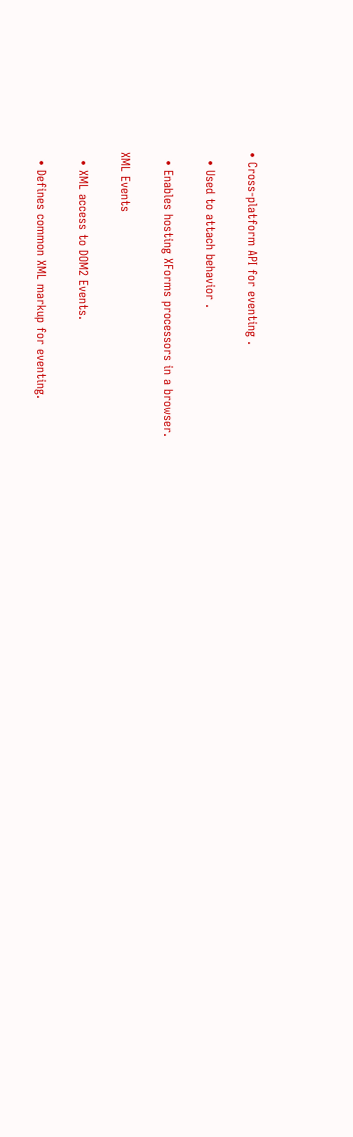• Cross-platform API for eventing .

  • Used to attach behavior .

  • Enables hosting XForms processors in a browser.

XML Events

  • XML access to DOM2 Events.

  • Defines common XML markup for eventing.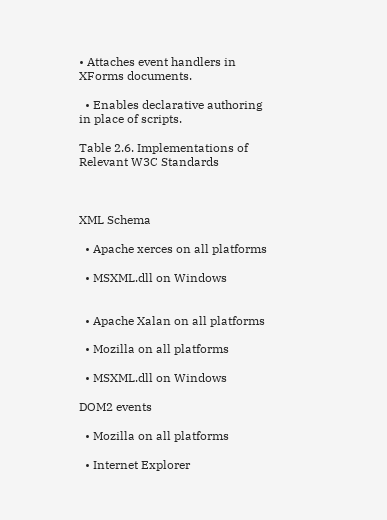• Attaches event handlers in XForms documents.

  • Enables declarative authoring in place of scripts.

Table 2.6. Implementations of Relevant W3C Standards



XML Schema

  • Apache xerces on all platforms

  • MSXML.dll on Windows


  • Apache Xalan on all platforms

  • Mozilla on all platforms

  • MSXML.dll on Windows

DOM2 events

  • Mozilla on all platforms

  • Internet Explorer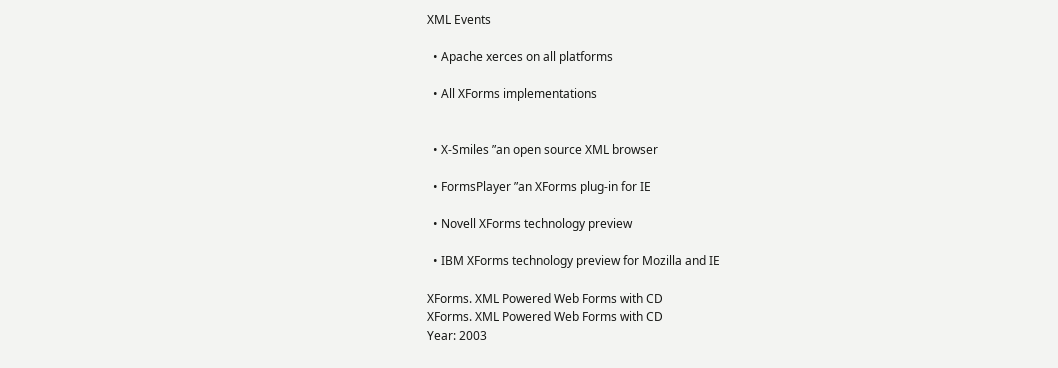XML Events

  • Apache xerces on all platforms

  • All XForms implementations


  • X-Smiles ”an open source XML browser

  • FormsPlayer ”an XForms plug-in for IE

  • Novell XForms technology preview

  • IBM XForms technology preview for Mozilla and IE

XForms. XML Powered Web Forms with CD
XForms. XML Powered Web Forms with CD
Year: 2003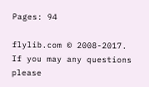Pages: 94

flylib.com © 2008-2017.
If you may any questions please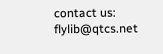contact us: flylib@qtcs.net